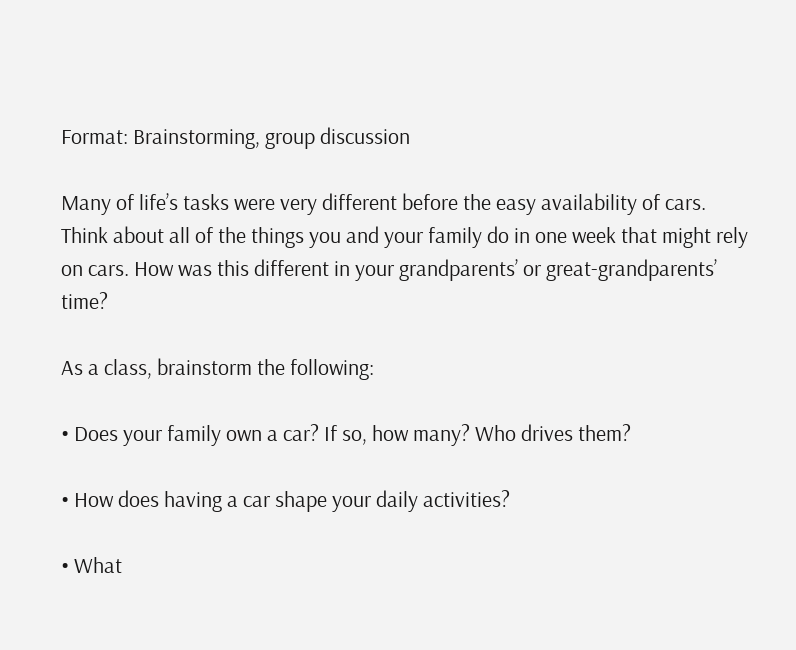Format: Brainstorming, group discussion

Many of life’s tasks were very different before the easy availability of cars. Think about all of the things you and your family do in one week that might rely on cars. How was this different in your grandparents’ or great-grandparents’ time?

As a class, brainstorm the following:

• Does your family own a car? If so, how many? Who drives them?

• How does having a car shape your daily activities?

• What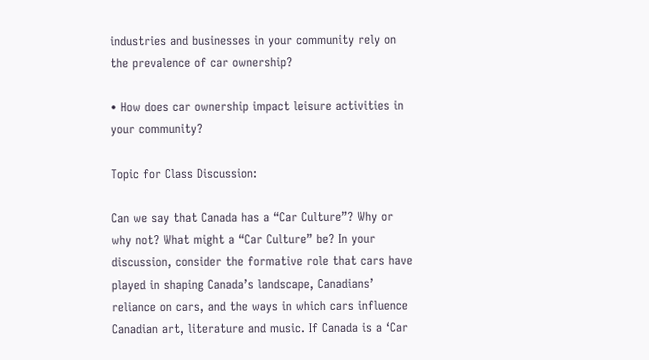industries and businesses in your community rely on the prevalence of car ownership?

• How does car ownership impact leisure activities in your community?

Topic for Class Discussion:

Can we say that Canada has a “Car Culture”? Why or why not? What might a “Car Culture” be? In your discussion, consider the formative role that cars have played in shaping Canada’s landscape, Canadians’ reliance on cars, and the ways in which cars influence Canadian art, literature and music. If Canada is a ‘Car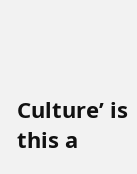Culture’ is this a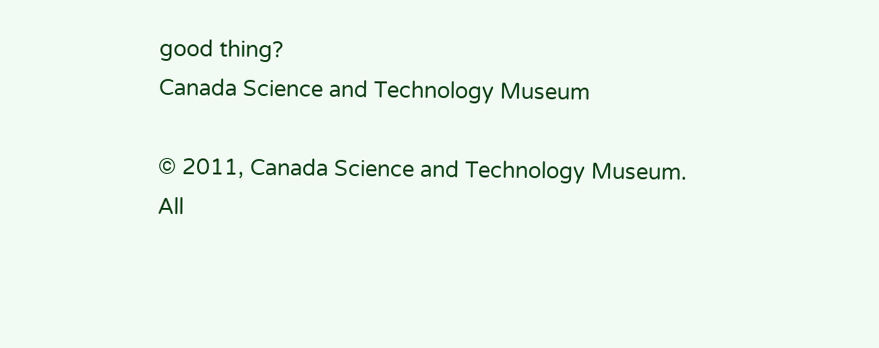good thing?
Canada Science and Technology Museum

© 2011, Canada Science and Technology Museum. All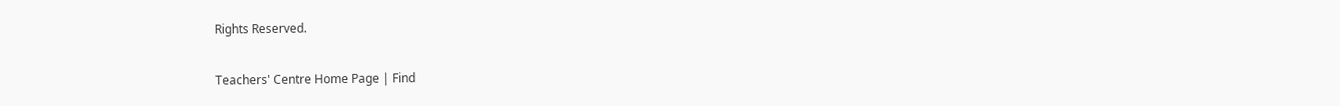Rights Reserved.

Teachers' Centre Home Page | Find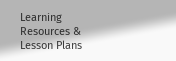Learning Resources & Lesson Plans